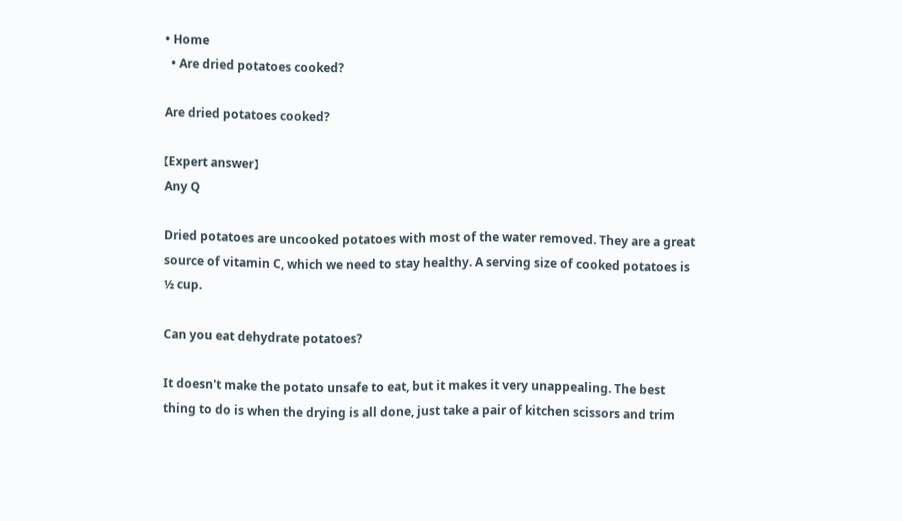• Home
  • Are dried potatoes cooked?

Are dried potatoes cooked?

【Expert answer】
Any Q

Dried potatoes are uncooked potatoes with most of the water removed. They are a great source of vitamin C, which we need to stay healthy. A serving size of cooked potatoes is ½ cup.

Can you eat dehydrate potatoes?

It doesn't make the potato unsafe to eat, but it makes it very unappealing. The best thing to do is when the drying is all done, just take a pair of kitchen scissors and trim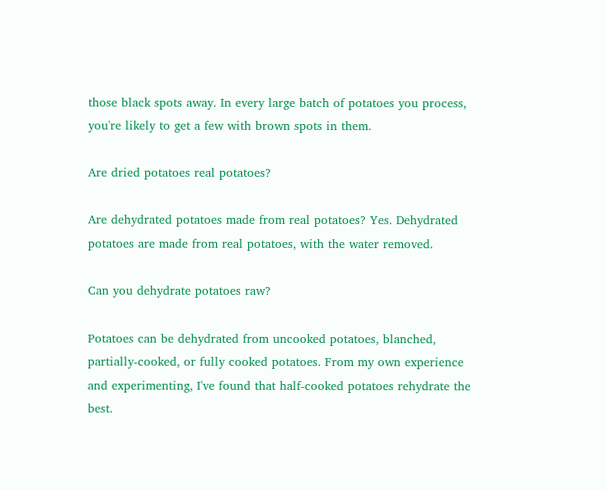those black spots away. In every large batch of potatoes you process, you're likely to get a few with brown spots in them.

Are dried potatoes real potatoes?

Are dehydrated potatoes made from real potatoes? Yes. Dehydrated potatoes are made from real potatoes, with the water removed.

Can you dehydrate potatoes raw?

Potatoes can be dehydrated from uncooked potatoes, blanched, partially-cooked, or fully cooked potatoes. From my own experience and experimenting, I've found that half-cooked potatoes rehydrate the best.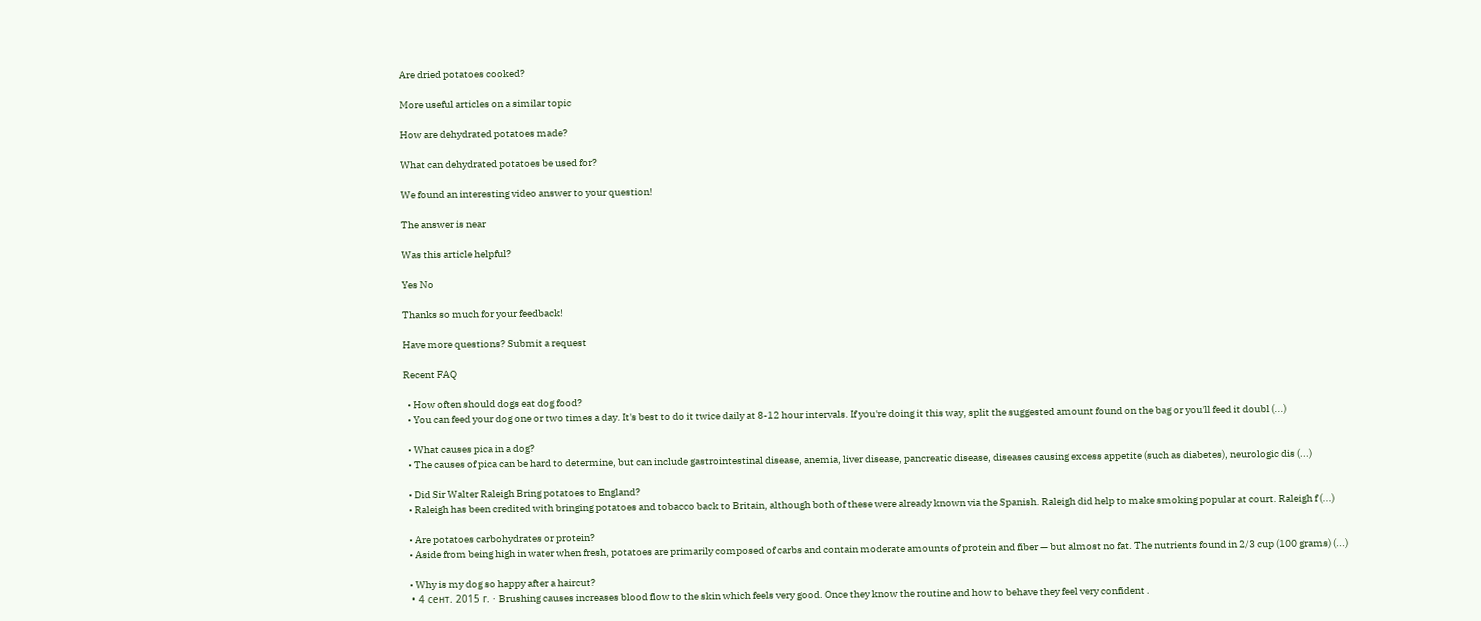Are dried potatoes cooked?

More useful articles on a similar topic

How are dehydrated potatoes made?

What can dehydrated potatoes be used for?

We found an interesting video answer to your question!

The answer is near

Was this article helpful?

Yes No

Thanks so much for your feedback!

Have more questions? Submit a request

Recent FAQ

  • How often should dogs eat dog food?
  • You can feed your dog one or two times a day. It's best to do it twice daily at 8-12 hour intervals. If you're doing it this way, split the suggested amount found on the bag or you'll feed it doubl (...)

  • What causes pica in a dog?
  • The causes of pica can be hard to determine, but can include gastrointestinal disease, anemia, liver disease, pancreatic disease, diseases causing excess appetite (such as diabetes), neurologic dis (...)

  • Did Sir Walter Raleigh Bring potatoes to England?
  • Raleigh has been credited with bringing potatoes and tobacco back to Britain, although both of these were already known via the Spanish. Raleigh did help to make smoking popular at court. Raleigh f (...)

  • Are potatoes carbohydrates or protein?
  • Aside from being high in water when fresh, potatoes are primarily composed of carbs and contain moderate amounts of protein and fiber — but almost no fat. The nutrients found in 2/3 cup (100 grams) (...)

  • Why is my dog so happy after a haircut?
  • 4 сент. 2015 г. · Brushing causes increases blood flow to the skin which feels very good. Once they know the routine and how to behave they feel very confident .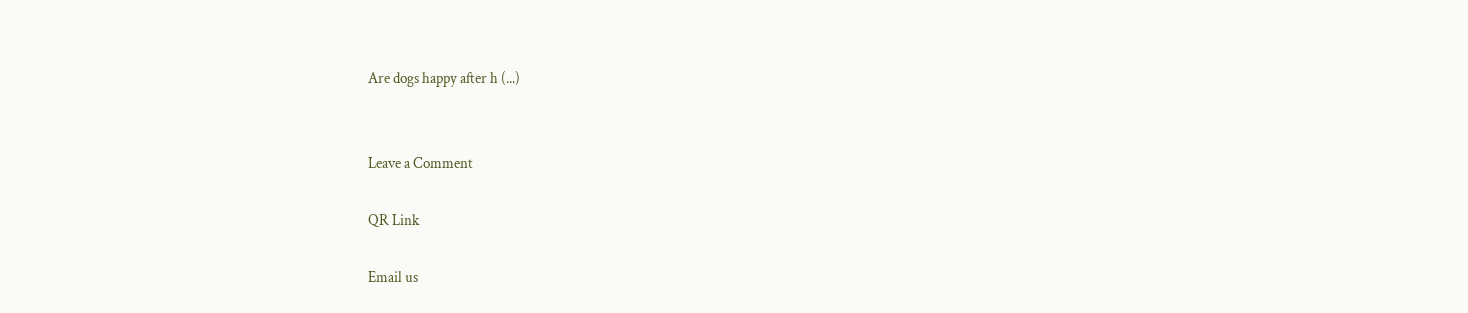Are dogs happy after h (...)


Leave a Comment

QR Link

Email us